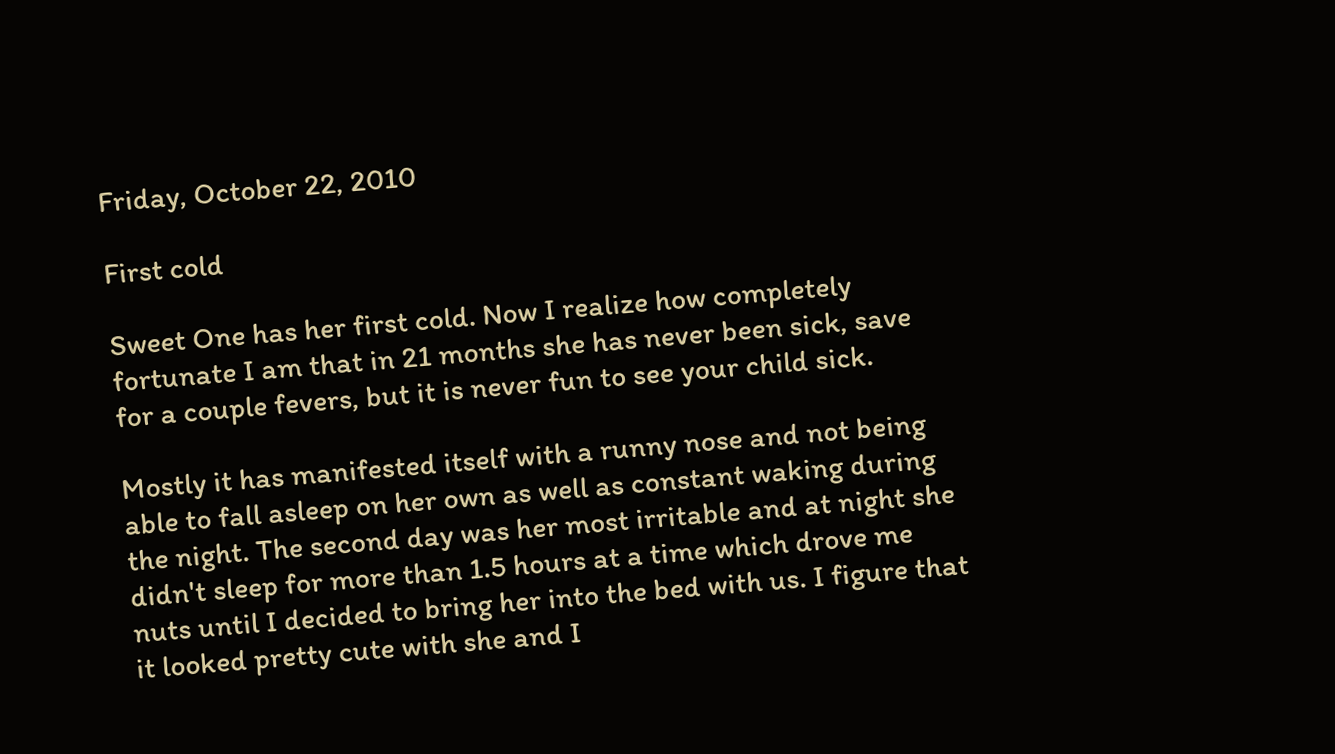Friday, October 22, 2010

First cold

Sweet One has her first cold. Now I realize how completely fortunate I am that in 21 months she has never been sick, save for a couple fevers, but it is never fun to see your child sick.

Mostly it has manifested itself with a runny nose and not being able to fall asleep on her own as well as constant waking during the night. The second day was her most irritable and at night she didn't sleep for more than 1.5 hours at a time which drove me nuts until I decided to bring her into the bed with us. I figure that it looked pretty cute with she and I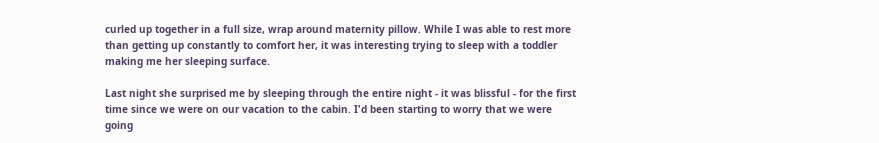curled up together in a full size, wrap around maternity pillow. While I was able to rest more than getting up constantly to comfort her, it was interesting trying to sleep with a toddler making me her sleeping surface.

Last night she surprised me by sleeping through the entire night - it was blissful - for the first time since we were on our vacation to the cabin. I'd been starting to worry that we were going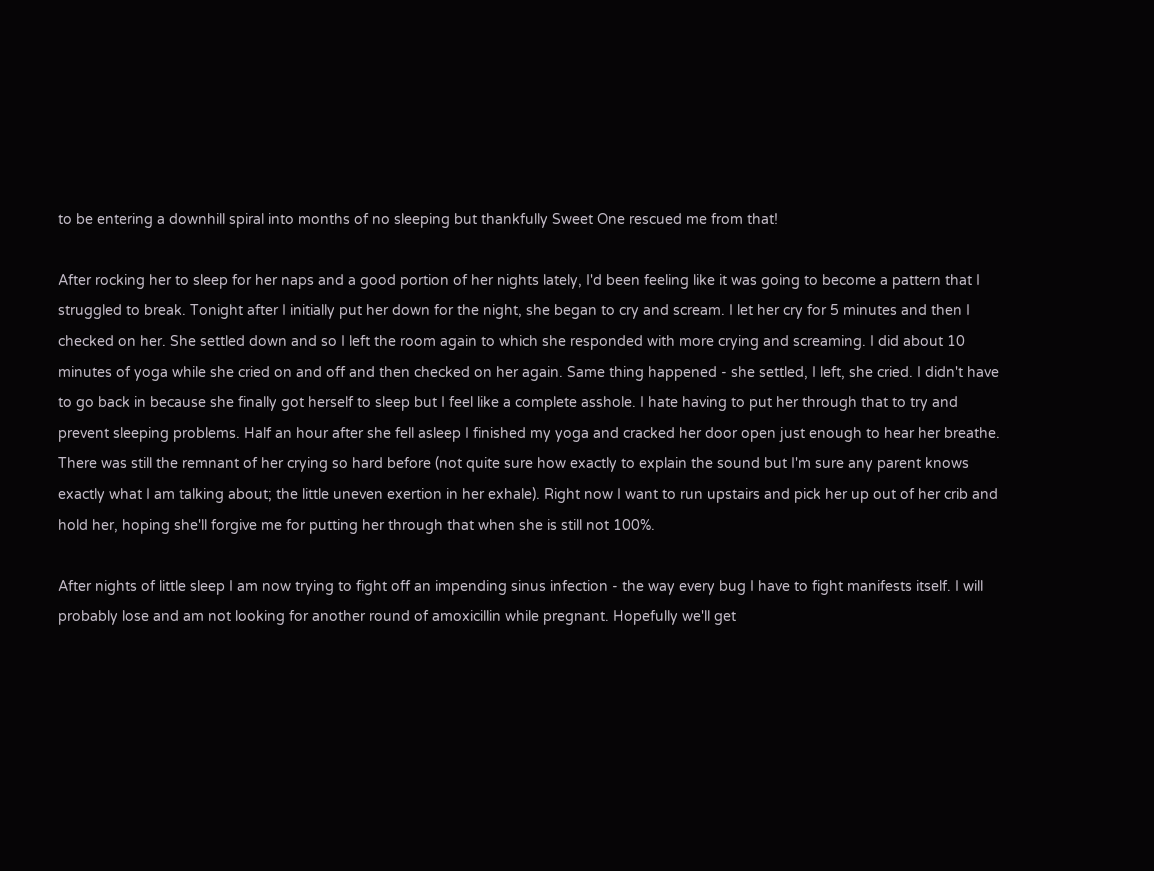to be entering a downhill spiral into months of no sleeping but thankfully Sweet One rescued me from that!

After rocking her to sleep for her naps and a good portion of her nights lately, I'd been feeling like it was going to become a pattern that I struggled to break. Tonight after I initially put her down for the night, she began to cry and scream. I let her cry for 5 minutes and then I checked on her. She settled down and so I left the room again to which she responded with more crying and screaming. I did about 10 minutes of yoga while she cried on and off and then checked on her again. Same thing happened - she settled, I left, she cried. I didn't have to go back in because she finally got herself to sleep but I feel like a complete asshole. I hate having to put her through that to try and prevent sleeping problems. Half an hour after she fell asleep I finished my yoga and cracked her door open just enough to hear her breathe. There was still the remnant of her crying so hard before (not quite sure how exactly to explain the sound but I'm sure any parent knows exactly what I am talking about; the little uneven exertion in her exhale). Right now I want to run upstairs and pick her up out of her crib and hold her, hoping she'll forgive me for putting her through that when she is still not 100%.

After nights of little sleep I am now trying to fight off an impending sinus infection - the way every bug I have to fight manifests itself. I will probably lose and am not looking for another round of amoxicillin while pregnant. Hopefully we'll get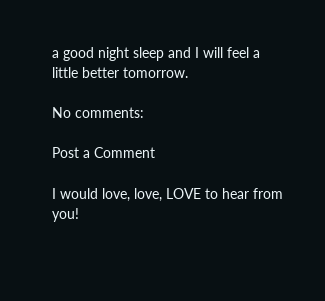a good night sleep and I will feel a little better tomorrow.

No comments:

Post a Comment

I would love, love, LOVE to hear from you!